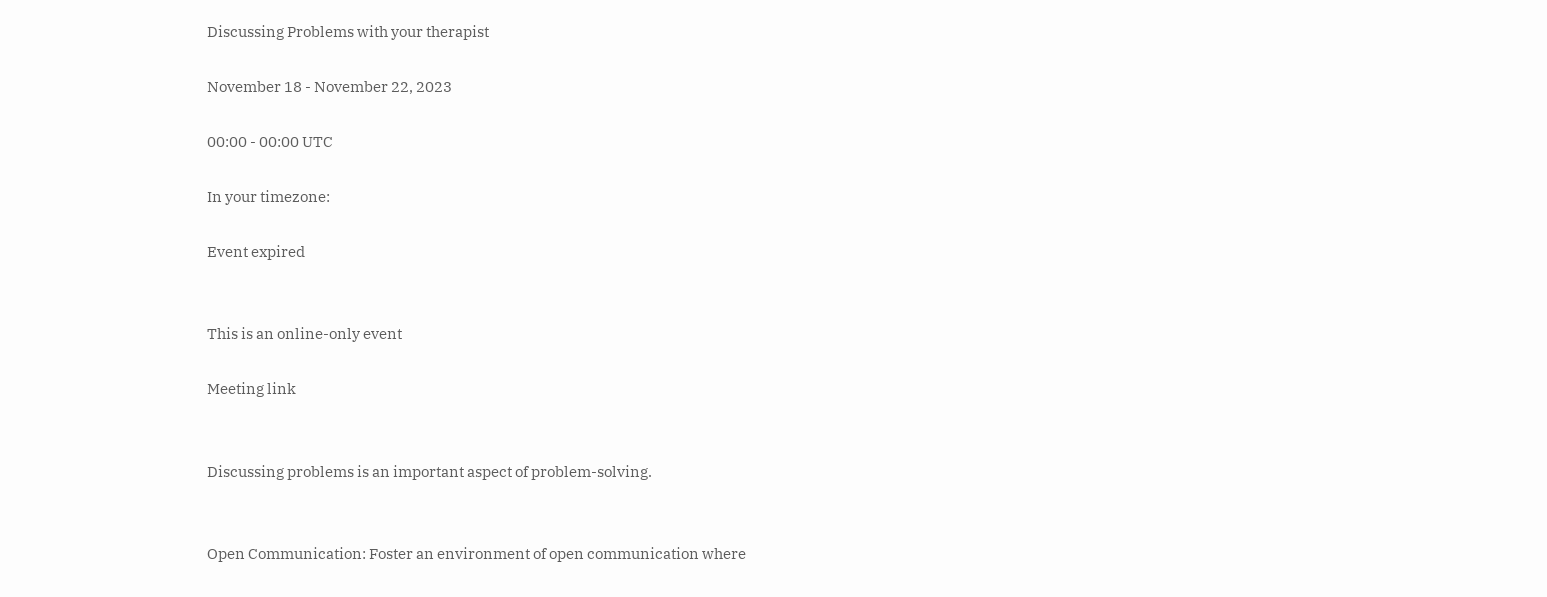Discussing Problems with your therapist

November 18 - November 22, 2023

00:00 - 00:00 UTC

In your timezone:

Event expired


This is an online-only event

Meeting link


Discussing problems is an important aspect of problem-solving.


Open Communication: Foster an environment of open communication where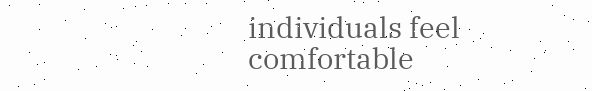individuals feel comfortable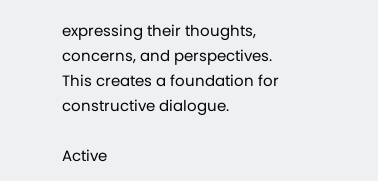expressing their thoughts, concerns, and perspectives. This creates a foundation for constructive dialogue.

Active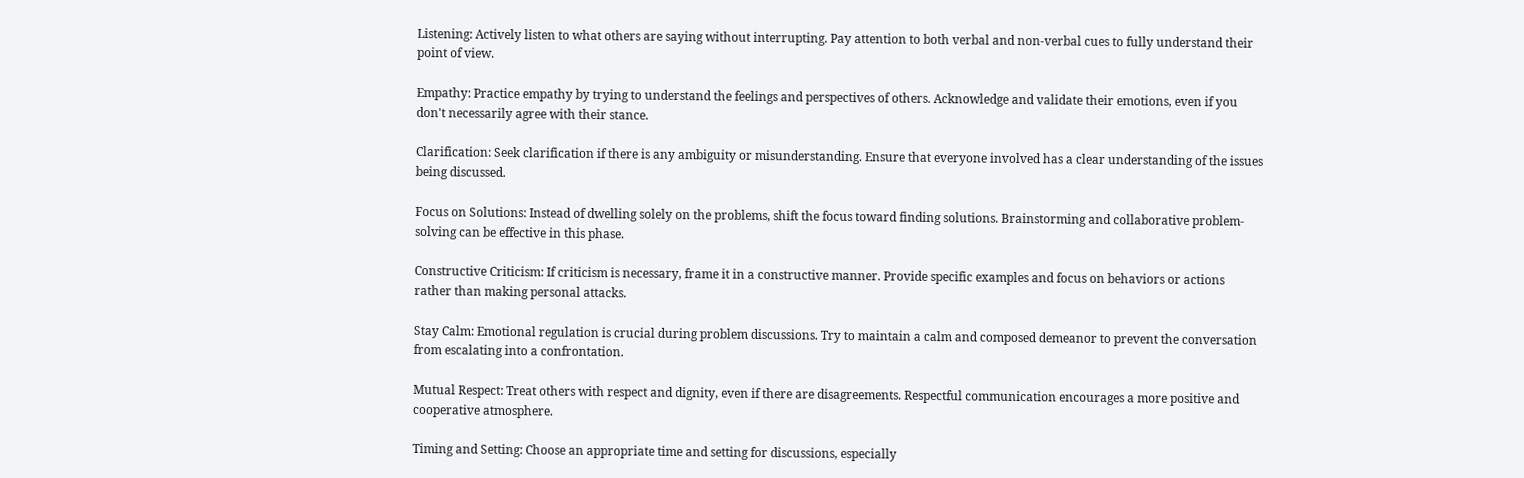Listening: Actively listen to what others are saying without interrupting. Pay attention to both verbal and non-verbal cues to fully understand their point of view.

Empathy: Practice empathy by trying to understand the feelings and perspectives of others. Acknowledge and validate their emotions, even if you don't necessarily agree with their stance.

Clarification: Seek clarification if there is any ambiguity or misunderstanding. Ensure that everyone involved has a clear understanding of the issues being discussed.

Focus on Solutions: Instead of dwelling solely on the problems, shift the focus toward finding solutions. Brainstorming and collaborative problem-solving can be effective in this phase.

Constructive Criticism: If criticism is necessary, frame it in a constructive manner. Provide specific examples and focus on behaviors or actions rather than making personal attacks.

Stay Calm: Emotional regulation is crucial during problem discussions. Try to maintain a calm and composed demeanor to prevent the conversation from escalating into a confrontation.

Mutual Respect: Treat others with respect and dignity, even if there are disagreements. Respectful communication encourages a more positive and cooperative atmosphere.

Timing and Setting: Choose an appropriate time and setting for discussions, especially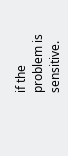if the problem is sensitive.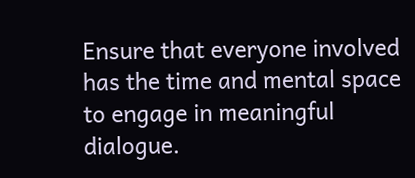Ensure that everyone involved has the time and mental space to engage in meaningful dialogue.